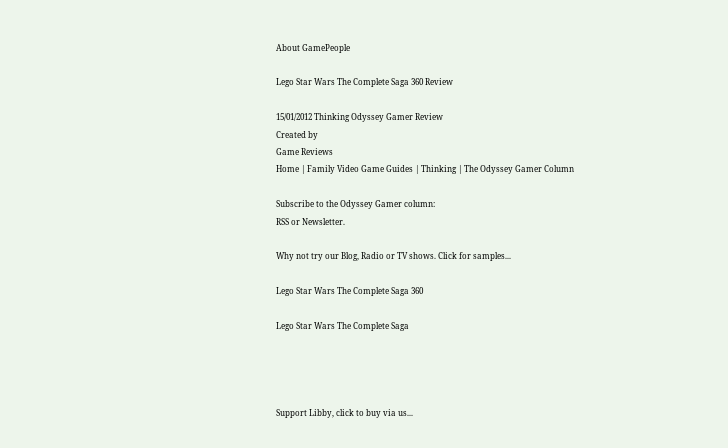About GamePeople

Lego Star Wars The Complete Saga 360 Review

15/01/2012 Thinking Odyssey Gamer Review
Created by
Game Reviews
Home | Family Video Game Guides | Thinking | The Odyssey Gamer Column

Subscribe to the Odyssey Gamer column:
RSS or Newsletter.

Why not try our Blog, Radio or TV shows. Click for samples...

Lego Star Wars The Complete Saga 360

Lego Star Wars The Complete Saga




Support Libby, click to buy via us...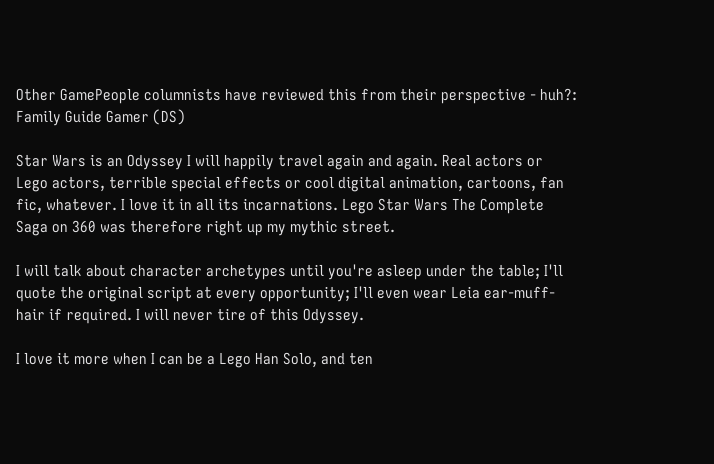Other GamePeople columnists have reviewed this from their perspective - huh?:
Family Guide Gamer (DS)

Star Wars is an Odyssey I will happily travel again and again. Real actors or Lego actors, terrible special effects or cool digital animation, cartoons, fan fic, whatever. I love it in all its incarnations. Lego Star Wars The Complete Saga on 360 was therefore right up my mythic street.

I will talk about character archetypes until you're asleep under the table; I'll quote the original script at every opportunity; I'll even wear Leia ear-muff-hair if required. I will never tire of this Odyssey.

I love it more when I can be a Lego Han Solo, and ten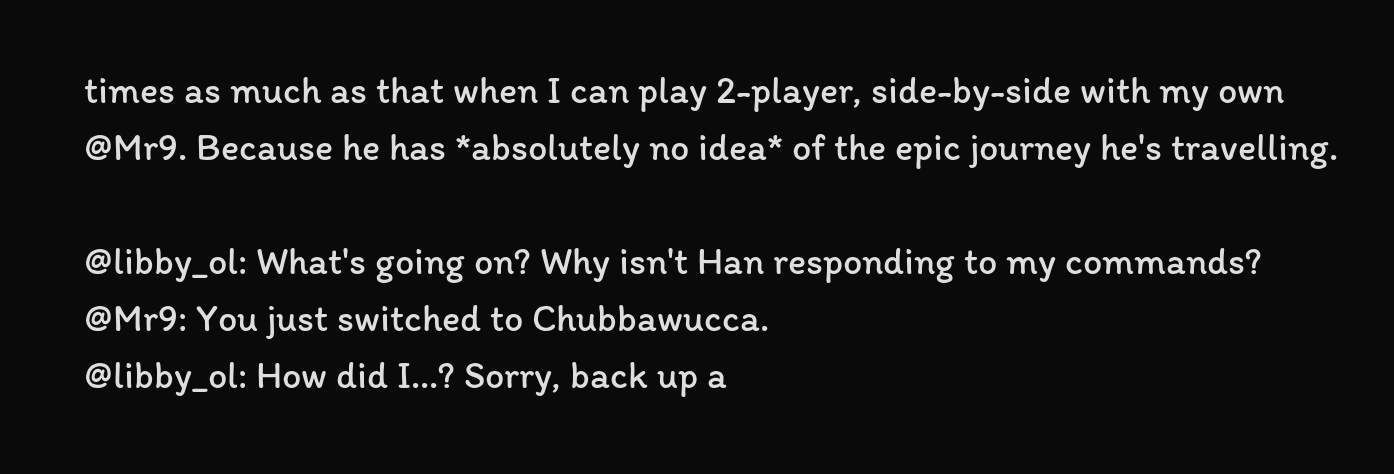times as much as that when I can play 2-player, side-by-side with my own @Mr9. Because he has *absolutely no idea* of the epic journey he's travelling.

@libby_ol: What's going on? Why isn't Han responding to my commands?
@Mr9: You just switched to Chubbawucca.
@libby_ol: How did I...? Sorry, back up a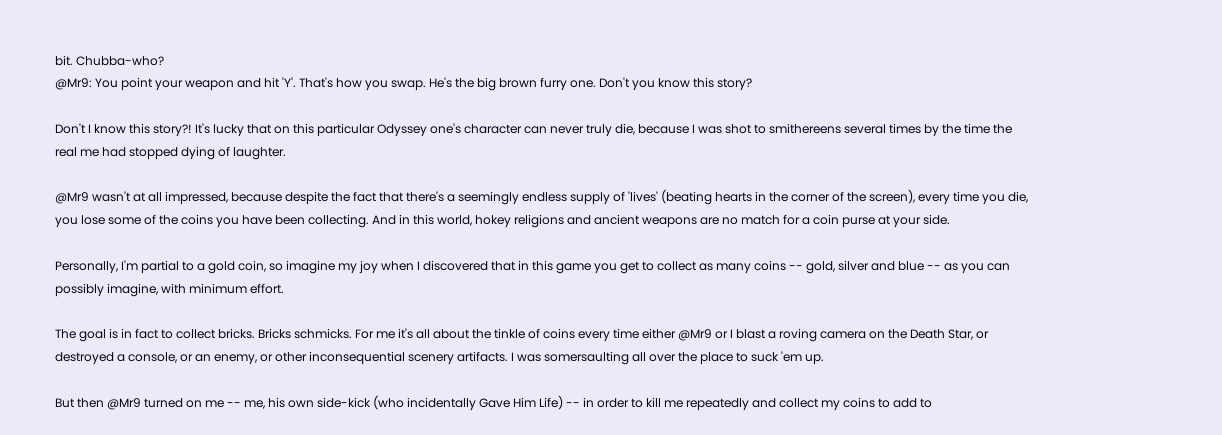bit. Chubba-who?
@Mr9: You point your weapon and hit 'Y'. That's how you swap. He's the big brown furry one. Don't you know this story?

Don't I know this story?! It's lucky that on this particular Odyssey one's character can never truly die, because I was shot to smithereens several times by the time the real me had stopped dying of laughter.

@Mr9 wasn't at all impressed, because despite the fact that there's a seemingly endless supply of 'lives' (beating hearts in the corner of the screen), every time you die, you lose some of the coins you have been collecting. And in this world, hokey religions and ancient weapons are no match for a coin purse at your side.

Personally, I'm partial to a gold coin, so imagine my joy when I discovered that in this game you get to collect as many coins -- gold, silver and blue -- as you can possibly imagine, with minimum effort.

The goal is in fact to collect bricks. Bricks schmicks. For me it's all about the tinkle of coins every time either @Mr9 or I blast a roving camera on the Death Star, or destroyed a console, or an enemy, or other inconsequential scenery artifacts. I was somersaulting all over the place to suck 'em up.

But then @Mr9 turned on me -- me, his own side-kick (who incidentally Gave Him Life) -- in order to kill me repeatedly and collect my coins to add to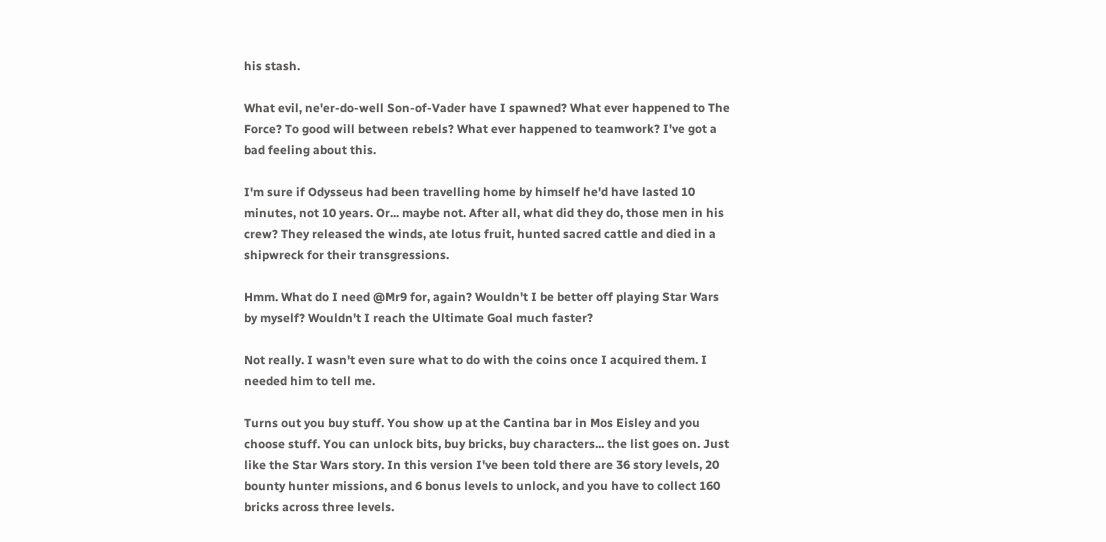his stash.

What evil, ne'er-do-well Son-of-Vader have I spawned? What ever happened to The Force? To good will between rebels? What ever happened to teamwork? I've got a bad feeling about this.

I'm sure if Odysseus had been travelling home by himself he'd have lasted 10 minutes, not 10 years. Or... maybe not. After all, what did they do, those men in his crew? They released the winds, ate lotus fruit, hunted sacred cattle and died in a shipwreck for their transgressions.

Hmm. What do I need @Mr9 for, again? Wouldn't I be better off playing Star Wars by myself? Wouldn't I reach the Ultimate Goal much faster?

Not really. I wasn't even sure what to do with the coins once I acquired them. I needed him to tell me.

Turns out you buy stuff. You show up at the Cantina bar in Mos Eisley and you choose stuff. You can unlock bits, buy bricks, buy characters... the list goes on. Just like the Star Wars story. In this version I've been told there are 36 story levels, 20 bounty hunter missions, and 6 bonus levels to unlock, and you have to collect 160 bricks across three levels.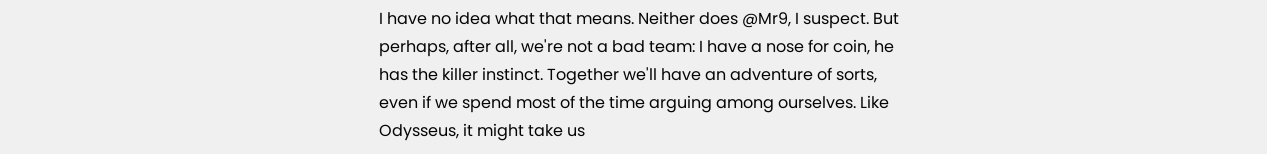I have no idea what that means. Neither does @Mr9, I suspect. But perhaps, after all, we're not a bad team: I have a nose for coin, he has the killer instinct. Together we'll have an adventure of sorts, even if we spend most of the time arguing among ourselves. Like Odysseus, it might take us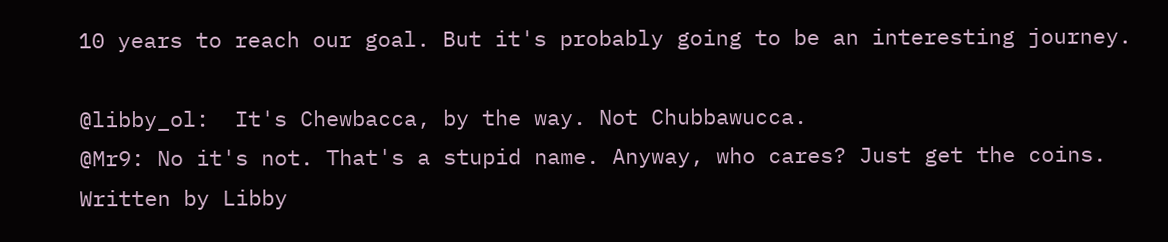10 years to reach our goal. But it's probably going to be an interesting journey.

@libby_ol:  It's Chewbacca, by the way. Not Chubbawucca.
@Mr9: No it's not. That's a stupid name. Anyway, who cares? Just get the coins.
Written by Libby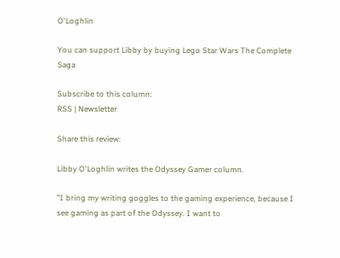O'Loghlin

You can support Libby by buying Lego Star Wars The Complete Saga

Subscribe to this column:
RSS | Newsletter

Share this review:

Libby O'Loghlin writes the Odyssey Gamer column.

"I bring my writing goggles to the gaming experience, because I see gaming as part of the Odyssey. I want to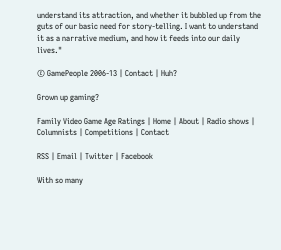understand its attraction, and whether it bubbled up from the guts of our basic need for story-telling. I want to understand it as a narrative medium, and how it feeds into our daily lives."

© GamePeople 2006-13 | Contact | Huh?

Grown up gaming?

Family Video Game Age Ratings | Home | About | Radio shows | Columnists | Competitions | Contact

RSS | Email | Twitter | Facebook

With so many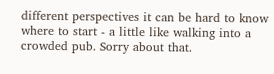different perspectives it can be hard to know where to start - a little like walking into a crowded pub. Sorry about that.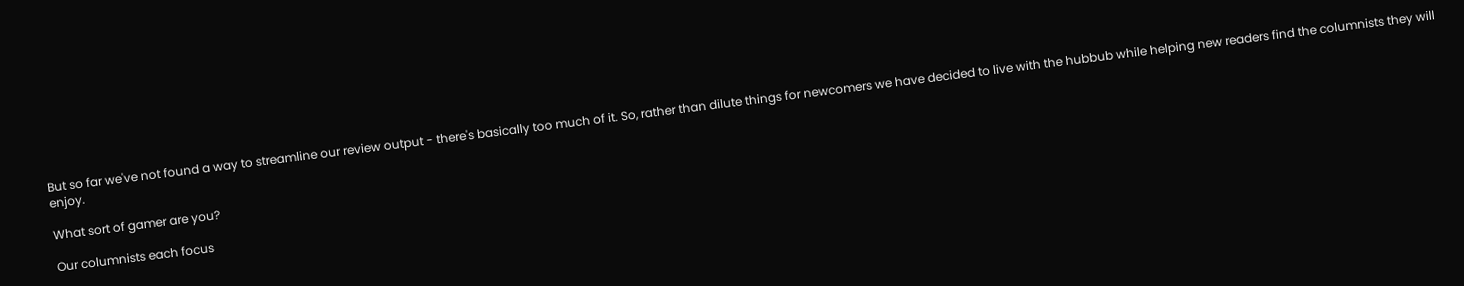But so far we've not found a way to streamline our review output - there's basically too much of it. So, rather than dilute things for newcomers we have decided to live with the hubbub while helping new readers find the columnists they will enjoy.

What sort of gamer are you?

Our columnists each focus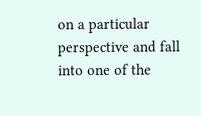on a particular perspective and fall into one of the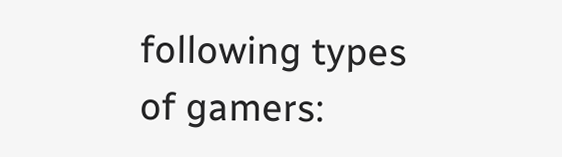following types of gamers: